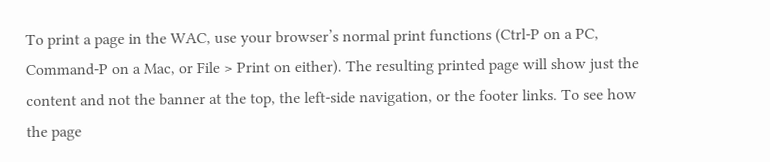To print a page in the WAC, use your browser’s normal print functions (Ctrl-P on a PC, Command-P on a Mac, or File > Print on either). The resulting printed page will show just the content and not the banner at the top, the left-side navigation, or the footer links. To see how the page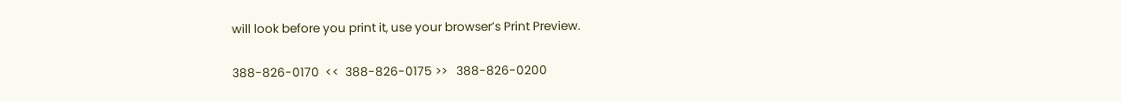will look before you print it, use your browser’s Print Preview.

388-826-0170  <<  388-826-0175 >>   388-826-0200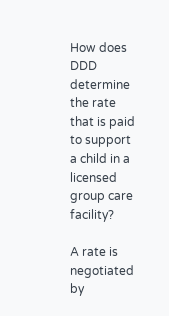How does DDD determine the rate that is paid to support a child in a licensed group care facility?

A rate is negotiated by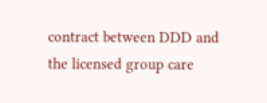contract between DDD and the licensed group care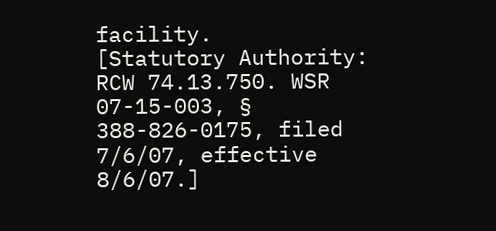facility.
[Statutory Authority: RCW 74.13.750. WSR 07-15-003, § 388-826-0175, filed 7/6/07, effective 8/6/07.]